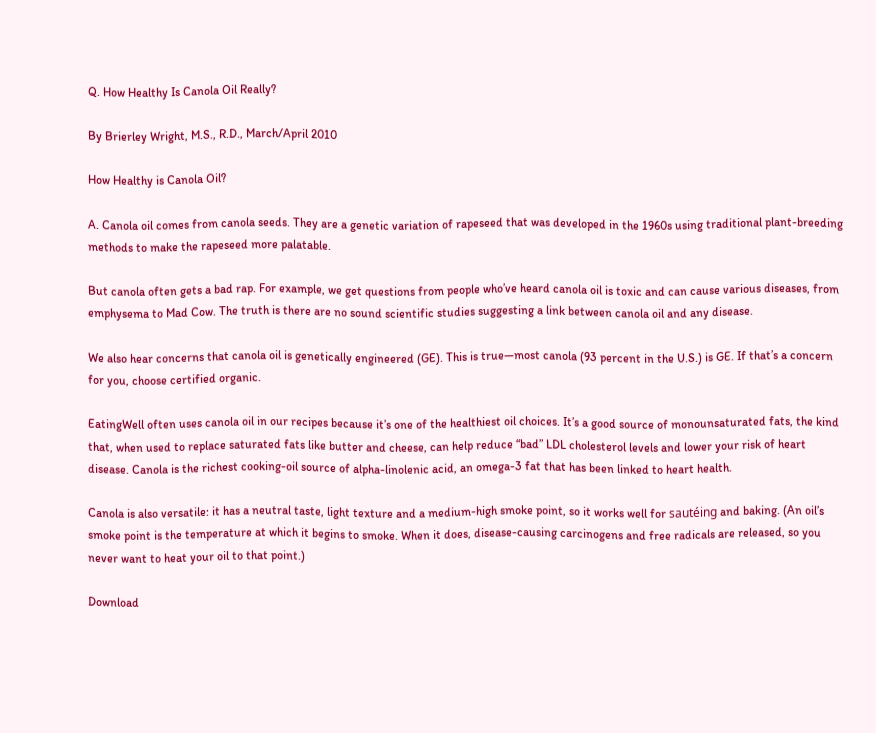Q. How Healthy Is Canola Oil Really?

By Brierley Wright, M.S., R.D., March/April 2010

How Healthy is Canola Oil?

A. Canola oil comes from canola seeds. They are a genetic variation of rapeseed that was developed in the 1960s using traditional plant-breeding methods to make the rapeseed more palatable.

But canola often gets a bad rap. For example, we get questions from people who’ve heard canola oil is toxic and can cause various diseases, from emphysema to Mad Cow. The truth is there are no sound scientific studies suggesting a link between canola oil and any disease.

We also hear concerns that canola oil is genetically engineered (GE). This is true—most canola (93 percent in the U.S.) is GE. If that’s a concern for you, choose certified organic.

EatingWell often uses canola oil in our recipes because it’s one of the healthiest oil choices. It’s a good source of monounsaturated fats, the kind that, when used to replace saturated fats like butter and cheese, can help reduce “bad” LDL cholesterol levels and lower your risk of heart disease. Canola is the richest cooking-oil source of alpha-linolenic acid, an omega-3 fat that has been linked to heart health.

Canola is also versatile: it has a neutral taste, light texture and a medium-high smoke point, so it works well for sautéing and baking. (An oil’s smoke point is the temperature at which it begins to smoke. When it does, disease-causing carcinogens and free radicals are released, so you never want to heat your oil to that point.)

Download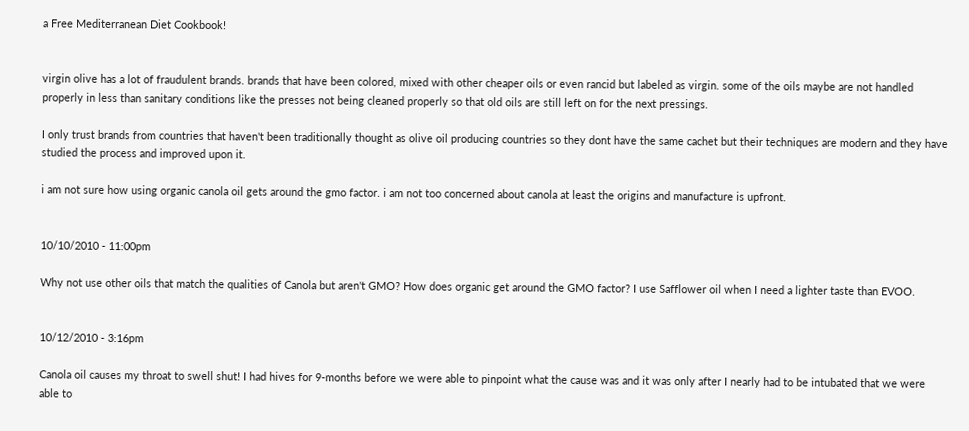a Free Mediterranean Diet Cookbook!


virgin olive has a lot of fraudulent brands. brands that have been colored, mixed with other cheaper oils or even rancid but labeled as virgin. some of the oils maybe are not handled properly in less than sanitary conditions like the presses not being cleaned properly so that old oils are still left on for the next pressings.

I only trust brands from countries that haven't been traditionally thought as olive oil producing countries so they dont have the same cachet but their techniques are modern and they have studied the process and improved upon it.

i am not sure how using organic canola oil gets around the gmo factor. i am not too concerned about canola at least the origins and manufacture is upfront.


10/10/2010 - 11:00pm

Why not use other oils that match the qualities of Canola but aren't GMO? How does organic get around the GMO factor? I use Safflower oil when I need a lighter taste than EVOO.


10/12/2010 - 3:16pm

Canola oil causes my throat to swell shut! I had hives for 9-months before we were able to pinpoint what the cause was and it was only after I nearly had to be intubated that we were able to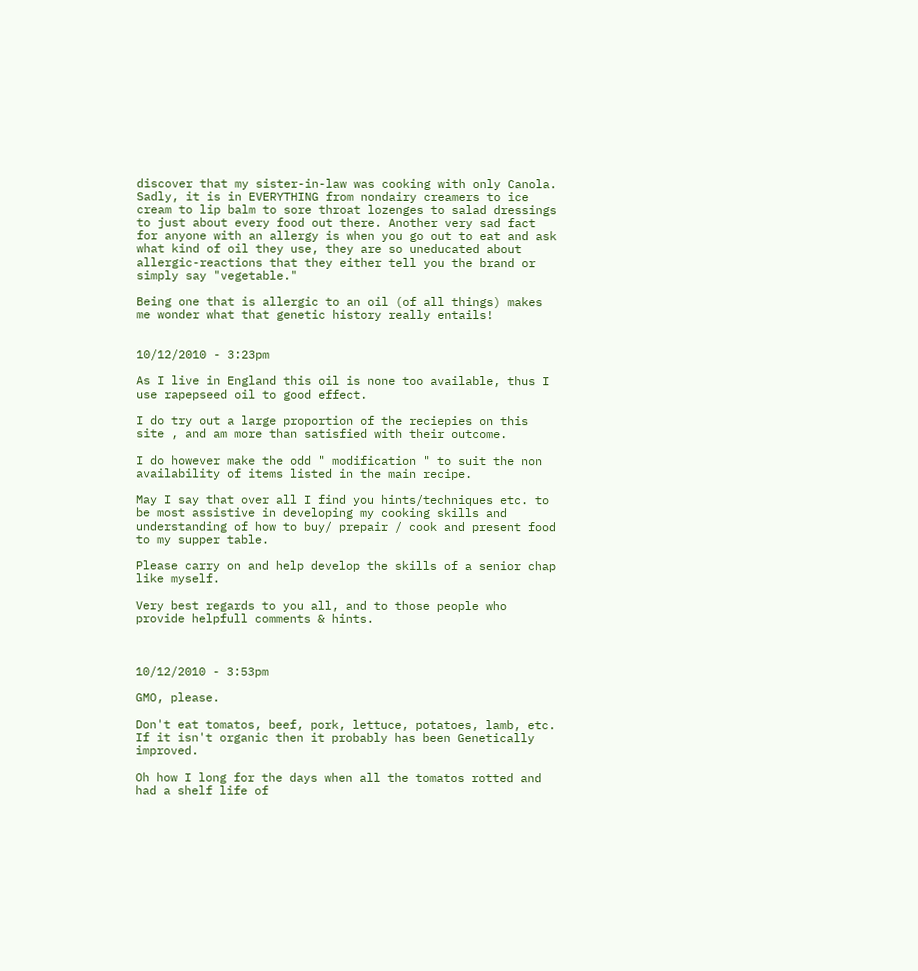discover that my sister-in-law was cooking with only Canola. Sadly, it is in EVERYTHING from nondairy creamers to ice cream to lip balm to sore throat lozenges to salad dressings to just about every food out there. Another very sad fact for anyone with an allergy is when you go out to eat and ask what kind of oil they use, they are so uneducated about allergic-reactions that they either tell you the brand or simply say "vegetable."

Being one that is allergic to an oil (of all things) makes me wonder what that genetic history really entails!


10/12/2010 - 3:23pm

As I live in England this oil is none too available, thus I use rapepseed oil to good effect.

I do try out a large proportion of the reciepies on this site , and am more than satisfied with their outcome.

I do however make the odd " modification " to suit the non availability of items listed in the main recipe.

May I say that over all I find you hints/techniques etc. to be most assistive in developing my cooking skills and understanding of how to buy/ prepair / cook and present food to my supper table.

Please carry on and help develop the skills of a senior chap like myself.

Very best regards to you all, and to those people who provide helpfull comments & hints.



10/12/2010 - 3:53pm

GMO, please.

Don't eat tomatos, beef, pork, lettuce, potatoes, lamb, etc. If it isn't organic then it probably has been Genetically improved.

Oh how I long for the days when all the tomatos rotted and had a shelf life of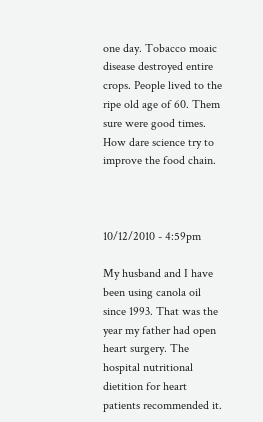one day. Tobacco moaic disease destroyed entire crops. People lived to the ripe old age of 60. Them sure were good times. How dare science try to improve the food chain.



10/12/2010 - 4:59pm

My husband and I have been using canola oil since 1993. That was the year my father had open heart surgery. The hospital nutritional dietition for heart patients recommended it.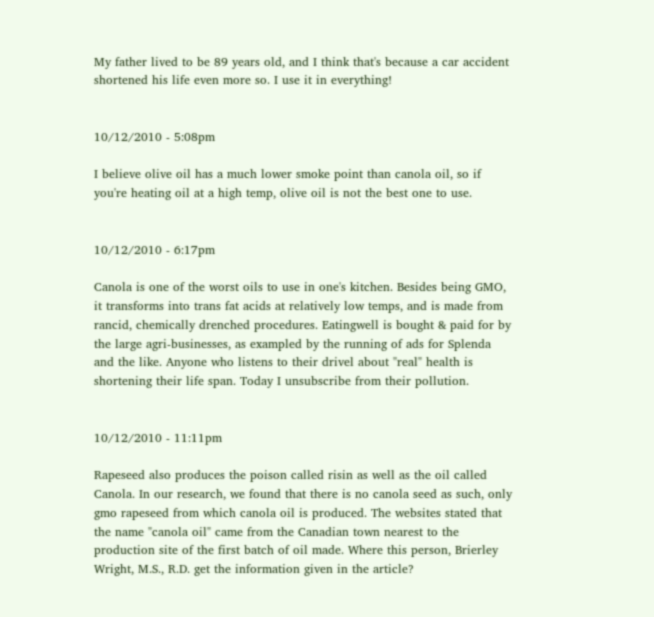My father lived to be 89 years old, and I think that's because a car accident shortened his life even more so. I use it in everything!


10/12/2010 - 5:08pm

I believe olive oil has a much lower smoke point than canola oil, so if you're heating oil at a high temp, olive oil is not the best one to use.


10/12/2010 - 6:17pm

Canola is one of the worst oils to use in one's kitchen. Besides being GMO, it transforms into trans fat acids at relatively low temps, and is made from rancid, chemically drenched procedures. Eatingwell is bought & paid for by the large agri-businesses, as exampled by the running of ads for Splenda and the like. Anyone who listens to their drivel about "real" health is shortening their life span. Today I unsubscribe from their pollution.


10/12/2010 - 11:11pm

Rapeseed also produces the poison called risin as well as the oil called Canola. In our research, we found that there is no canola seed as such, only gmo rapeseed from which canola oil is produced. The websites stated that the name "canola oil" came from the Canadian town nearest to the production site of the first batch of oil made. Where this person, Brierley Wright, M.S., R.D. get the information given in the article?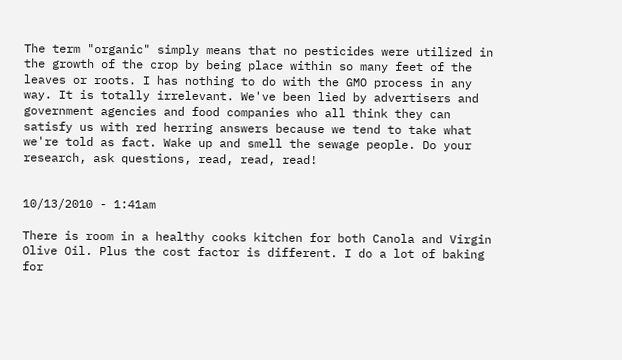The term "organic" simply means that no pesticides were utilized in the growth of the crop by being place within so many feet of the leaves or roots. I has nothing to do with the GMO process in any way. It is totally irrelevant. We've been lied by advertisers and government agencies and food companies who all think they can satisfy us with red herring answers because we tend to take what we're told as fact. Wake up and smell the sewage people. Do your research, ask questions, read, read, read!


10/13/2010 - 1:41am

There is room in a healthy cooks kitchen for both Canola and Virgin Olive Oil. Plus the cost factor is different. I do a lot of baking for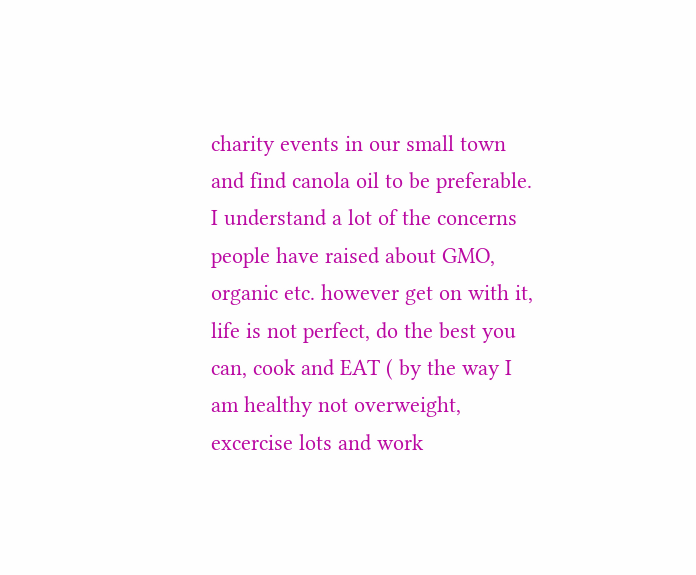charity events in our small town and find canola oil to be preferable. I understand a lot of the concerns people have raised about GMO, organic etc. however get on with it, life is not perfect, do the best you can, cook and EAT ( by the way I am healthy not overweight, excercise lots and work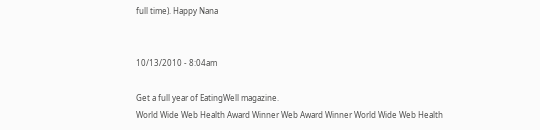full time). Happy Nana


10/13/2010 - 8:04am

Get a full year of EatingWell magazine.
World Wide Web Health Award Winner Web Award Winner World Wide Web Health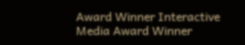Award Winner Interactive Media Award Winner